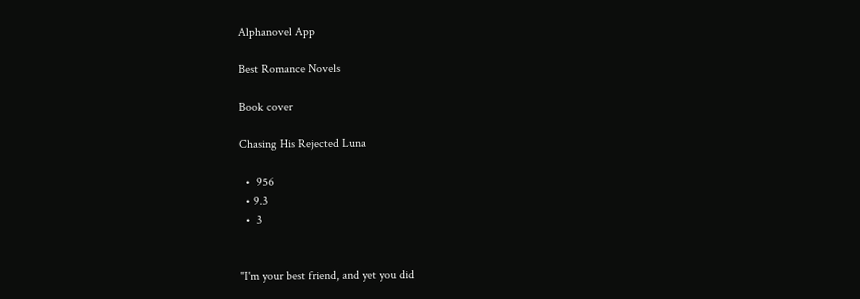Alphanovel App

Best Romance Novels

Book cover

Chasing His Rejected Luna

  •  956
  • 9.3
  •  3


"I'm your best friend, and yet you did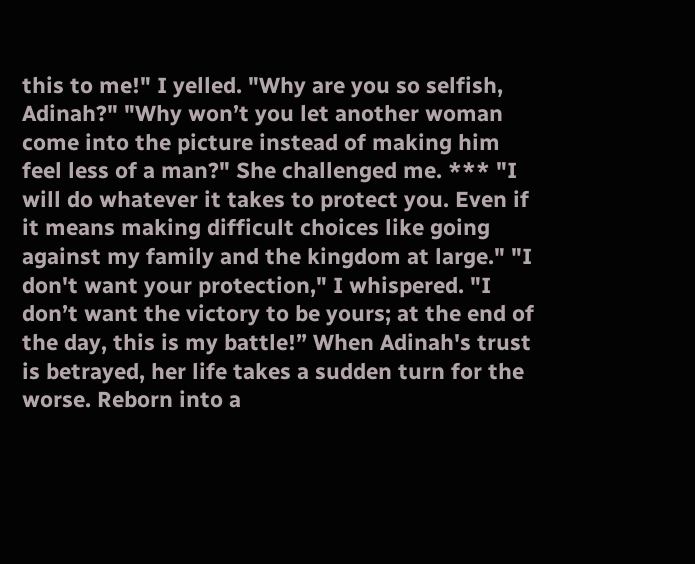this to me!" I yelled. "Why are you so selfish, Adinah?" "Why won’t you let another woman come into the picture instead of making him feel less of a man?" She challenged me. *** "I will do whatever it takes to protect you. Even if it means making difficult choices like going against my family and the kingdom at large." "I don't want your protection," I whispered. "I don’t want the victory to be yours; at the end of the day, this is my battle!” When Adinah's trust is betrayed, her life takes a sudden turn for the worse. Reborn into a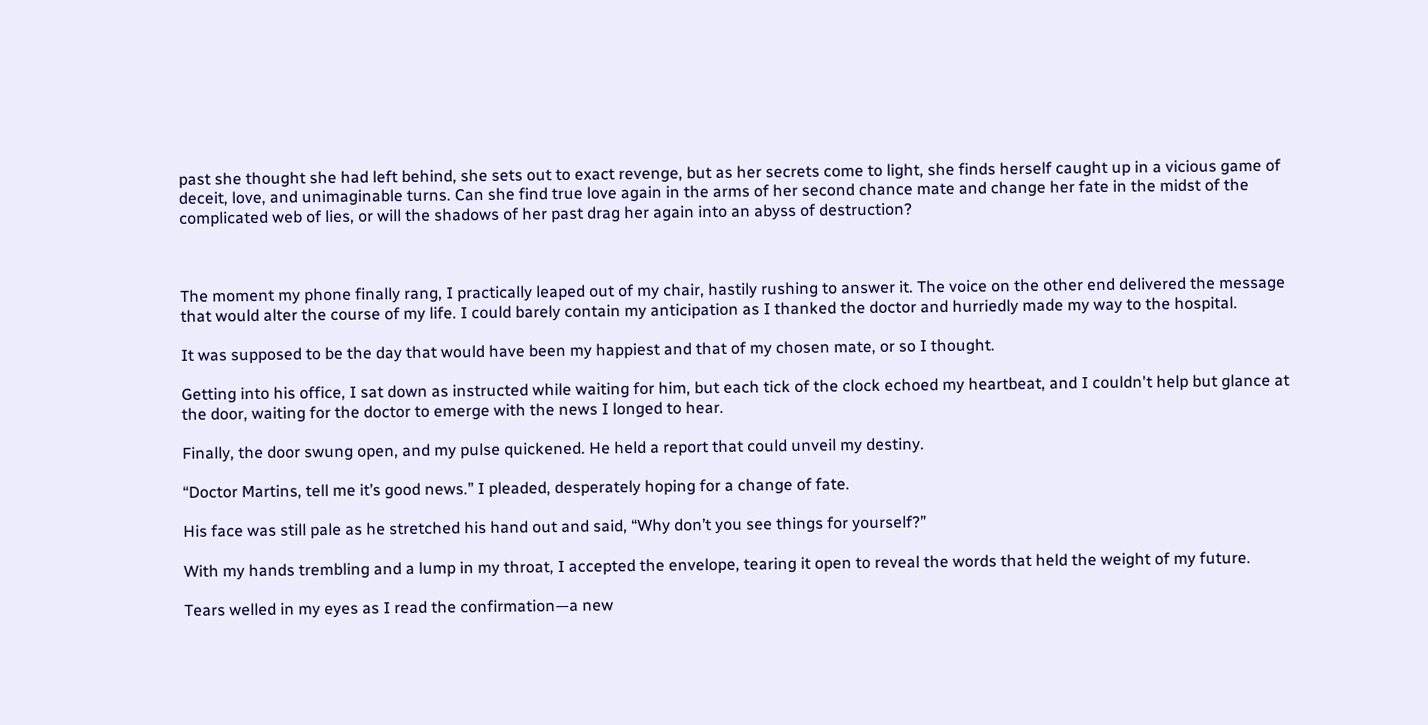past she thought she had left behind, she sets out to exact revenge, but as her secrets come to light, she finds herself caught up in a vicious game of deceit, love, and unimaginable turns. Can she find true love again in the arms of her second chance mate and change her fate in the midst of the complicated web of lies, or will the shadows of her past drag her again into an abyss of destruction?



The moment my phone finally rang, I practically leaped out of my chair, hastily rushing to answer it. The voice on the other end delivered the message that would alter the course of my life. I could barely contain my anticipation as I thanked the doctor and hurriedly made my way to the hospital.

It was supposed to be the day that would have been my happiest and that of my chosen mate, or so I thought.

Getting into his office, I sat down as instructed while waiting for him, but each tick of the clock echoed my heartbeat, and I couldn't help but glance at the door, waiting for the doctor to emerge with the news I longed to hear.

Finally, the door swung open, and my pulse quickened. He held a report that could unveil my destiny.

“Doctor Martins, tell me it’s good news.” I pleaded, desperately hoping for a change of fate.

His face was still pale as he stretched his hand out and said, “Why don’t you see things for yourself?”

With my hands trembling and a lump in my throat, I accepted the envelope, tearing it open to reveal the words that held the weight of my future.

Tears welled in my eyes as I read the confirmation—a new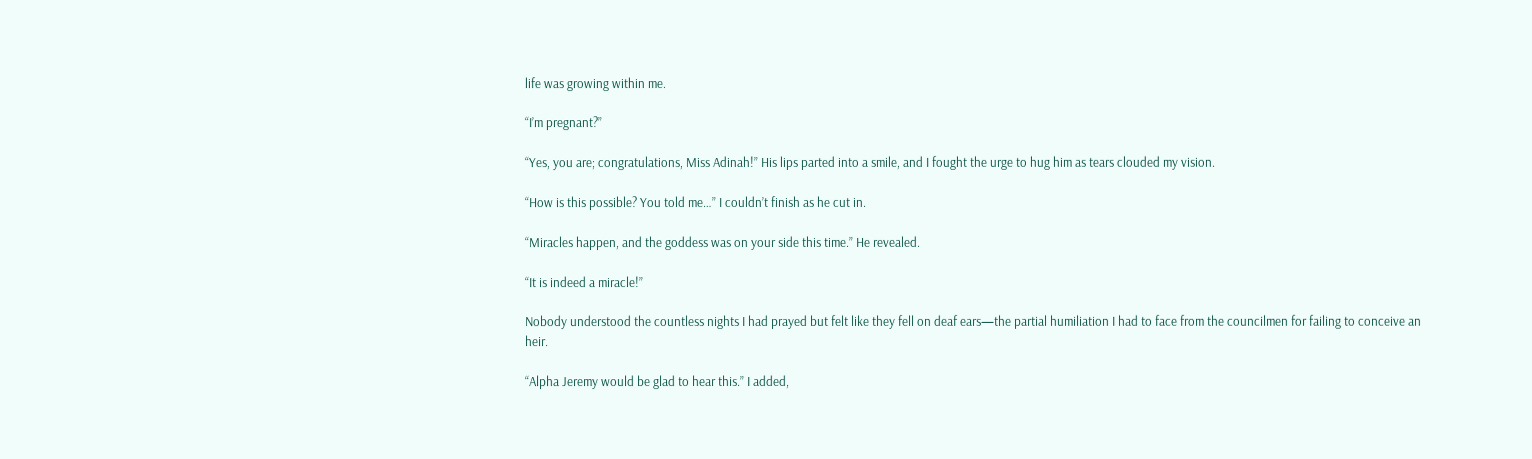life was growing within me.

“I’m pregnant?”

“Yes, you are; congratulations, Miss Adinah!” His lips parted into a smile, and I fought the urge to hug him as tears clouded my vision.

“How is this possible? You told me…” I couldn’t finish as he cut in.

“Miracles happen, and the goddess was on your side this time.” He revealed.

“It is indeed a miracle!”

Nobody understood the countless nights I had prayed but felt like they fell on deaf ears—the partial humiliation I had to face from the councilmen for failing to conceive an heir.

“Alpha Jeremy would be glad to hear this.” I added,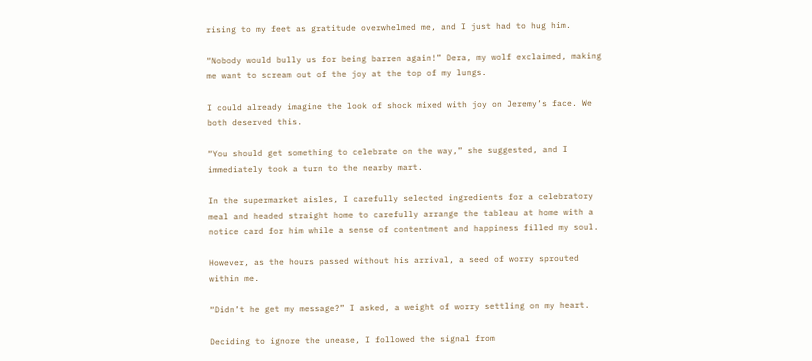rising to my feet as gratitude overwhelmed me, and I just had to hug him.

“Nobody would bully us for being barren again!” Dera, my wolf exclaimed, making me want to scream out of the joy at the top of my lungs.

I could already imagine the look of shock mixed with joy on Jeremy’s face. We both deserved this.

“You should get something to celebrate on the way,” she suggested, and I immediately took a turn to the nearby mart.

In the supermarket aisles, I carefully selected ingredients for a celebratory meal and headed straight home to carefully arrange the tableau at home with a notice card for him while a sense of contentment and happiness filled my soul.

However, as the hours passed without his arrival, a seed of worry sprouted within me.

“Didn’t he get my message?” I asked, a weight of worry settling on my heart.

Deciding to ignore the unease, I followed the signal from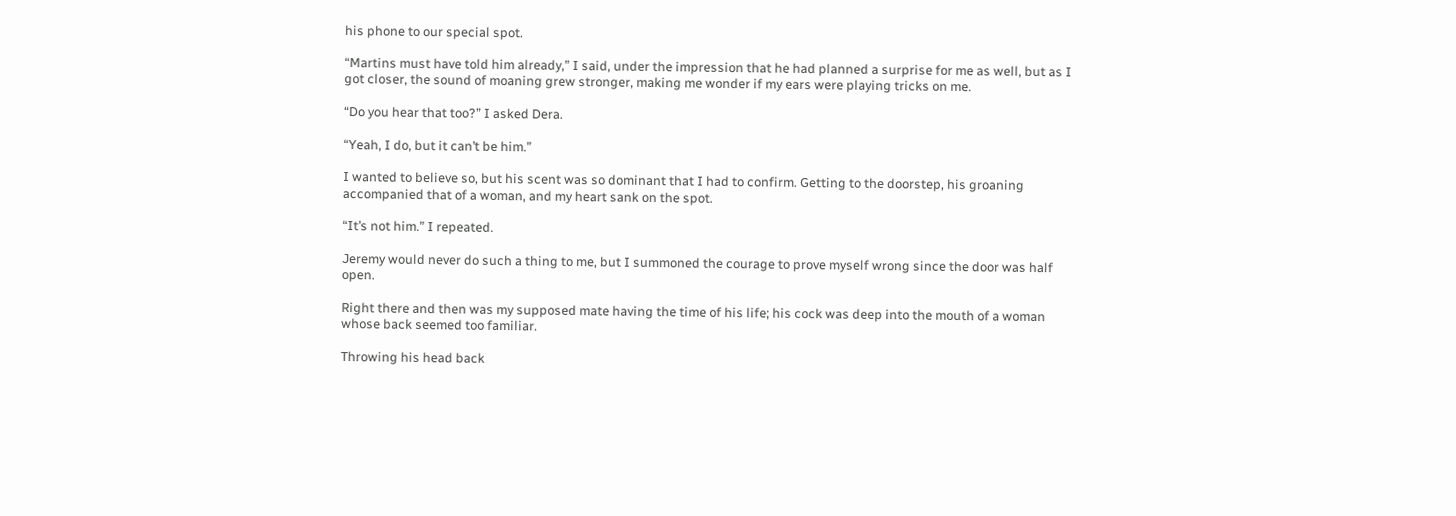his phone to our special spot.

“Martins must have told him already,” I said, under the impression that he had planned a surprise for me as well, but as I got closer, the sound of moaning grew stronger, making me wonder if my ears were playing tricks on me.

“Do you hear that too?” I asked Dera.

“Yeah, I do, but it can’t be him.”

I wanted to believe so, but his scent was so dominant that I had to confirm. Getting to the doorstep, his groaning accompanied that of a woman, and my heart sank on the spot.

“It’s not him.” I repeated.

Jeremy would never do such a thing to me, but I summoned the courage to prove myself wrong since the door was half open.

Right there and then was my supposed mate having the time of his life; his cock was deep into the mouth of a woman whose back seemed too familiar.

Throwing his head back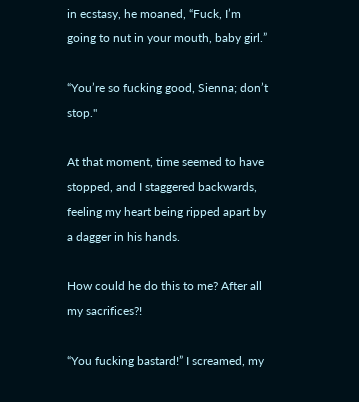in ecstasy, he moaned, “Fuck, I’m going to nut in your mouth, baby girl.”

“You’re so fucking good, Sienna; don’t stop."

At that moment, time seemed to have stopped, and I staggered backwards, feeling my heart being ripped apart by a dagger in his hands.

How could he do this to me? After all my sacrifices?!

“You fucking bastard!” I screamed, my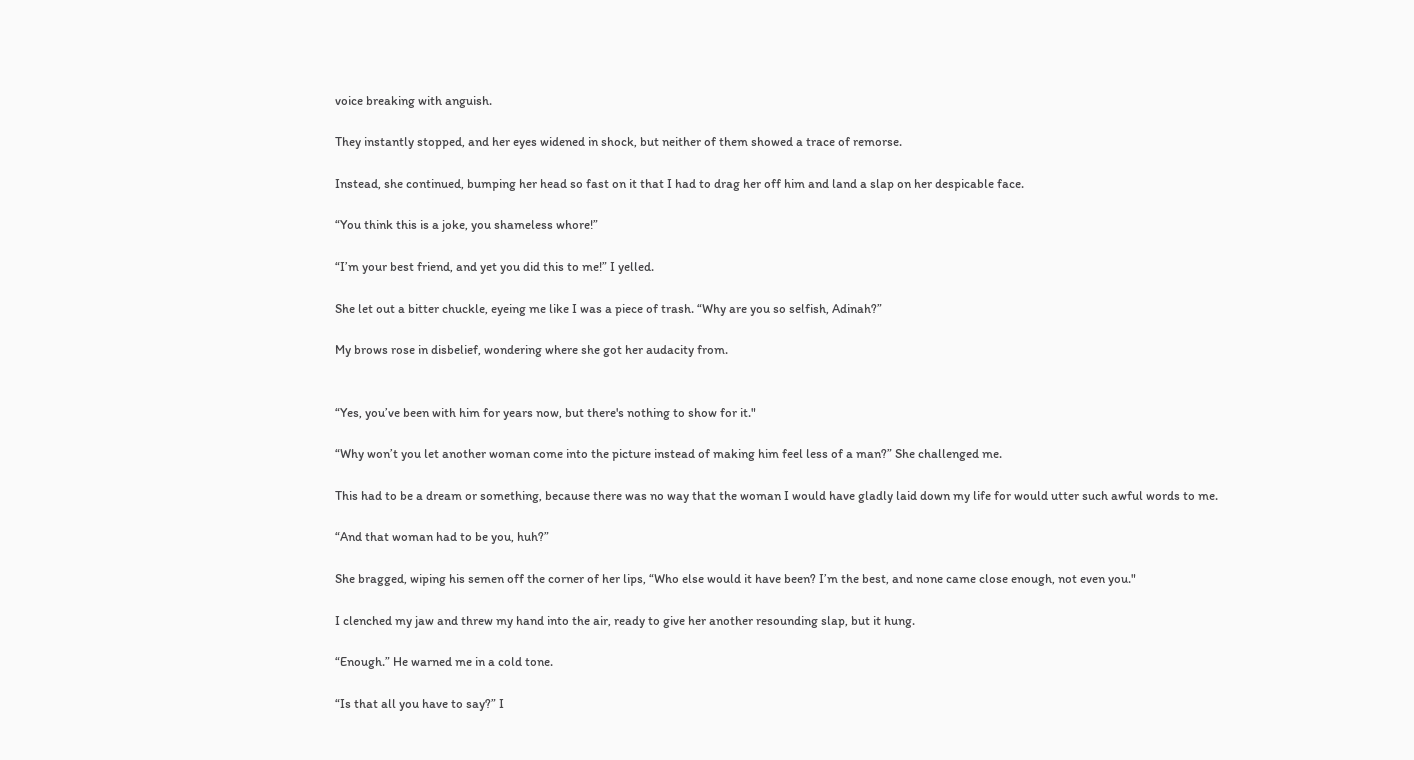voice breaking with anguish.

They instantly stopped, and her eyes widened in shock, but neither of them showed a trace of remorse.

Instead, she continued, bumping her head so fast on it that I had to drag her off him and land a slap on her despicable face.

“You think this is a joke, you shameless whore!”

“I’m your best friend, and yet you did this to me!” I yelled.

She let out a bitter chuckle, eyeing me like I was a piece of trash. “Why are you so selfish, Adinah?”

My brows rose in disbelief, wondering where she got her audacity from.


“Yes, you’ve been with him for years now, but there's nothing to show for it."

“Why won’t you let another woman come into the picture instead of making him feel less of a man?” She challenged me.

This had to be a dream or something, because there was no way that the woman I would have gladly laid down my life for would utter such awful words to me.

“And that woman had to be you, huh?”

She bragged, wiping his semen off the corner of her lips, “Who else would it have been? I’m the best, and none came close enough, not even you."

I clenched my jaw and threw my hand into the air, ready to give her another resounding slap, but it hung.

“Enough.” He warned me in a cold tone.

“Is that all you have to say?” I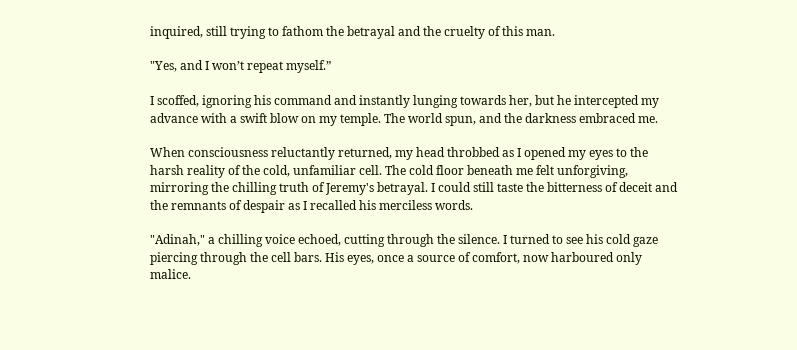inquired, still trying to fathom the betrayal and the cruelty of this man.

"Yes, and I won’t repeat myself.”

I scoffed, ignoring his command and instantly lunging towards her, but he intercepted my advance with a swift blow on my temple. The world spun, and the darkness embraced me.

When consciousness reluctantly returned, my head throbbed as I opened my eyes to the harsh reality of the cold, unfamiliar cell. The cold floor beneath me felt unforgiving, mirroring the chilling truth of Jeremy's betrayal. I could still taste the bitterness of deceit and the remnants of despair as I recalled his merciless words.

"Adinah," a chilling voice echoed, cutting through the silence. I turned to see his cold gaze piercing through the cell bars. His eyes, once a source of comfort, now harboured only malice.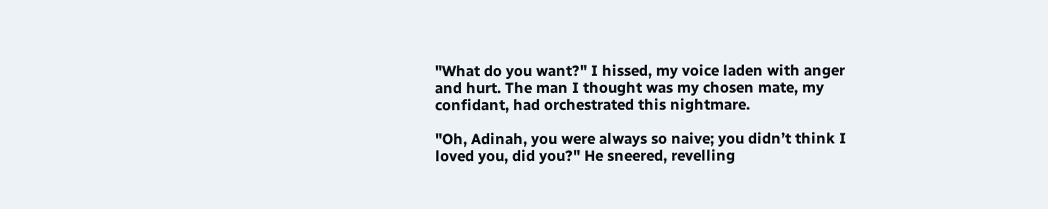"What do you want?" I hissed, my voice laden with anger and hurt. The man I thought was my chosen mate, my confidant, had orchestrated this nightmare.

"Oh, Adinah, you were always so naive; you didn’t think I loved you, did you?" He sneered, revelling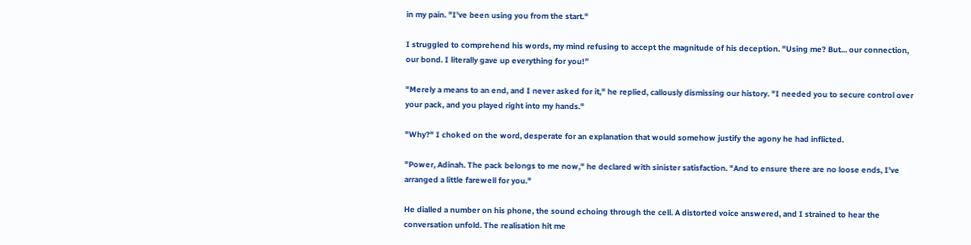in my pain. "I've been using you from the start."

I struggled to comprehend his words, my mind refusing to accept the magnitude of his deception. "Using me? But... our connection, our bond. I literally gave up everything for you!”

"Merely a means to an end, and I never asked for it," he replied, callously dismissing our history. "I needed you to secure control over your pack, and you played right into my hands."

"Why?" I choked on the word, desperate for an explanation that would somehow justify the agony he had inflicted.

"Power, Adinah. The pack belongs to me now," he declared with sinister satisfaction. "And to ensure there are no loose ends, I've arranged a little farewell for you."

He dialled a number on his phone, the sound echoing through the cell. A distorted voice answered, and I strained to hear the conversation unfold. The realisation hit me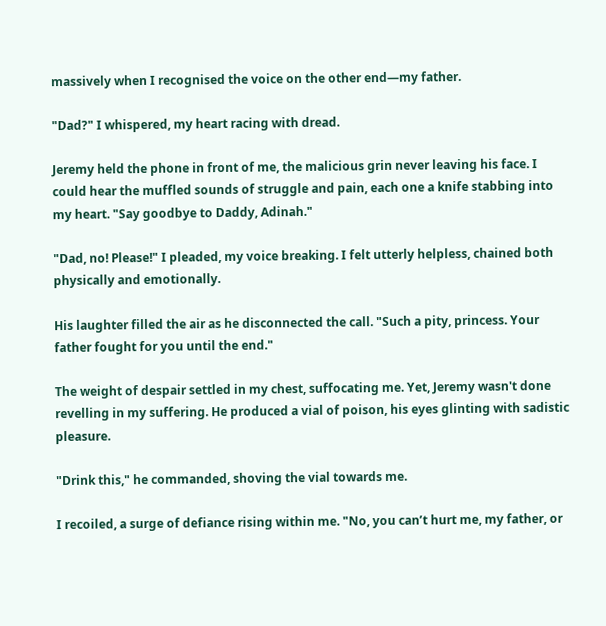massively when I recognised the voice on the other end—my father.

"Dad?" I whispered, my heart racing with dread.

Jeremy held the phone in front of me, the malicious grin never leaving his face. I could hear the muffled sounds of struggle and pain, each one a knife stabbing into my heart. "Say goodbye to Daddy, Adinah."

"Dad, no! Please!" I pleaded, my voice breaking. I felt utterly helpless, chained both physically and emotionally.

His laughter filled the air as he disconnected the call. "Such a pity, princess. Your father fought for you until the end."

The weight of despair settled in my chest, suffocating me. Yet, Jeremy wasn't done revelling in my suffering. He produced a vial of poison, his eyes glinting with sadistic pleasure.

"Drink this," he commanded, shoving the vial towards me.

I recoiled, a surge of defiance rising within me. "No, you can’t hurt me, my father, or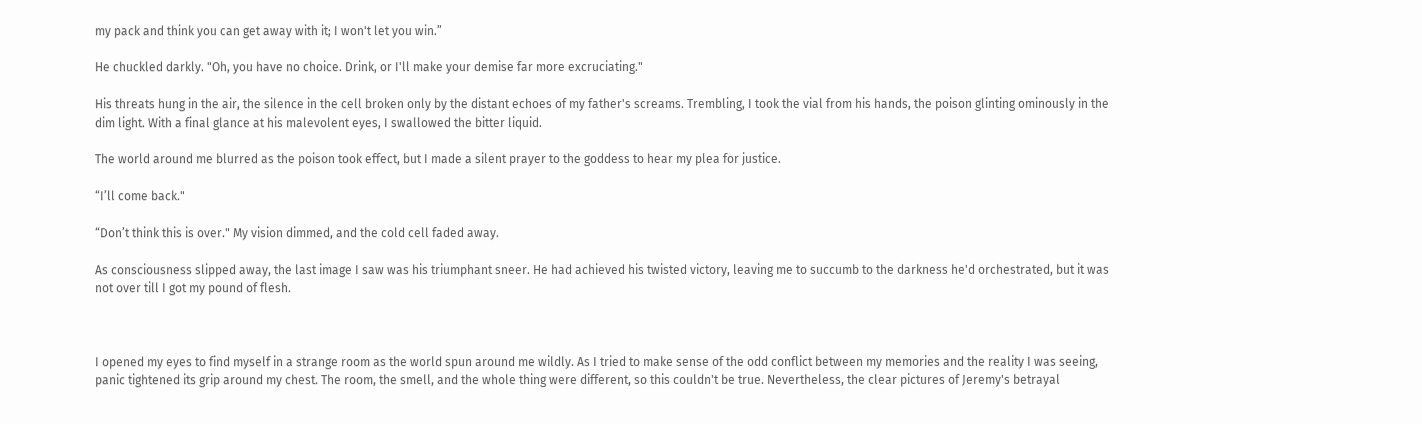my pack and think you can get away with it; I won't let you win.”

He chuckled darkly. "Oh, you have no choice. Drink, or I'll make your demise far more excruciating."

His threats hung in the air, the silence in the cell broken only by the distant echoes of my father's screams. Trembling, I took the vial from his hands, the poison glinting ominously in the dim light. With a final glance at his malevolent eyes, I swallowed the bitter liquid.

The world around me blurred as the poison took effect, but I made a silent prayer to the goddess to hear my plea for justice.

“I’ll come back."

“Don’t think this is over." My vision dimmed, and the cold cell faded away.

As consciousness slipped away, the last image I saw was his triumphant sneer. He had achieved his twisted victory, leaving me to succumb to the darkness he'd orchestrated, but it was not over till I got my pound of flesh.



I opened my eyes to find myself in a strange room as the world spun around me wildly. As I tried to make sense of the odd conflict between my memories and the reality I was seeing, panic tightened its grip around my chest. The room, the smell, and the whole thing were different, so this couldn't be true. Nevertheless, the clear pictures of Jeremy's betrayal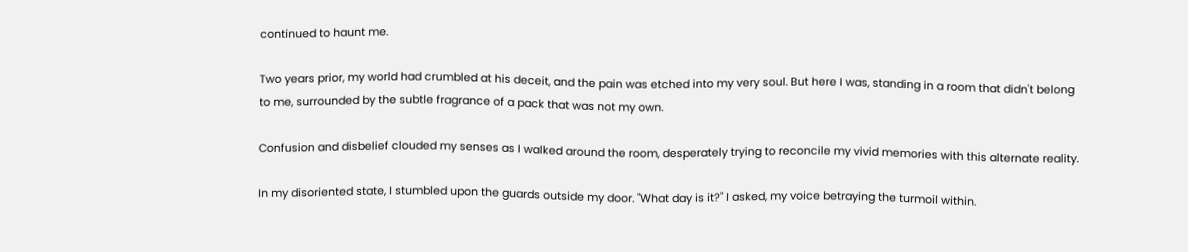continued to haunt me.

Two years prior, my world had crumbled at his deceit, and the pain was etched into my very soul. But here I was, standing in a room that didn't belong to me, surrounded by the subtle fragrance of a pack that was not my own.

Confusion and disbelief clouded my senses as I walked around the room, desperately trying to reconcile my vivid memories with this alternate reality.

In my disoriented state, I stumbled upon the guards outside my door. "What day is it?" I asked, my voice betraying the turmoil within.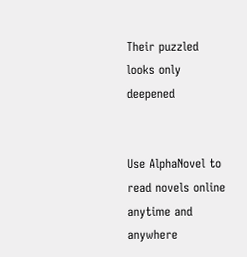Their puzzled looks only deepened


Use AlphaNovel to read novels online anytime and anywhere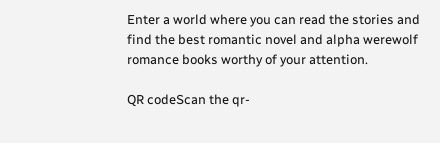Enter a world where you can read the stories and find the best romantic novel and alpha werewolf romance books worthy of your attention.

QR codeScan the qr-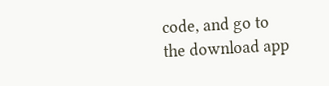code, and go to the download app